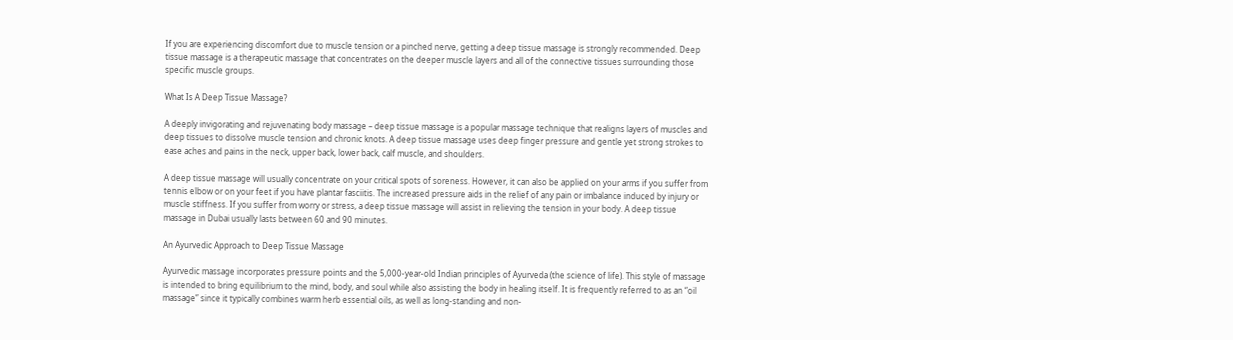If you are experiencing discomfort due to muscle tension or a pinched nerve, getting a deep tissue massage is strongly recommended. Deep tissue massage is a therapeutic massage that concentrates on the deeper muscle layers and all of the connective tissues surrounding those specific muscle groups.

What Is A Deep Tissue Massage?

A deeply invigorating and rejuvenating body massage – deep tissue massage is a popular massage technique that realigns layers of muscles and deep tissues to dissolve muscle tension and chronic knots. A deep tissue massage uses deep finger pressure and gentle yet strong strokes to ease aches and pains in the neck, upper back, lower back, calf muscle, and shoulders.

A deep tissue massage will usually concentrate on your critical spots of soreness. However, it can also be applied on your arms if you suffer from tennis elbow or on your feet if you have plantar fasciitis. The increased pressure aids in the relief of any pain or imbalance induced by injury or muscle stiffness. If you suffer from worry or stress, a deep tissue massage will assist in relieving the tension in your body. A deep tissue massage in Dubai usually lasts between 60 and 90 minutes.

An Ayurvedic Approach to Deep Tissue Massage

Ayurvedic massage incorporates pressure points and the 5,000-year-old Indian principles of Ayurveda (the science of life). This style of massage is intended to bring equilibrium to the mind, body, and soul while also assisting the body in healing itself. It is frequently referred to as an “oil massage” since it typically combines warm herb essential oils, as well as long-standing and non-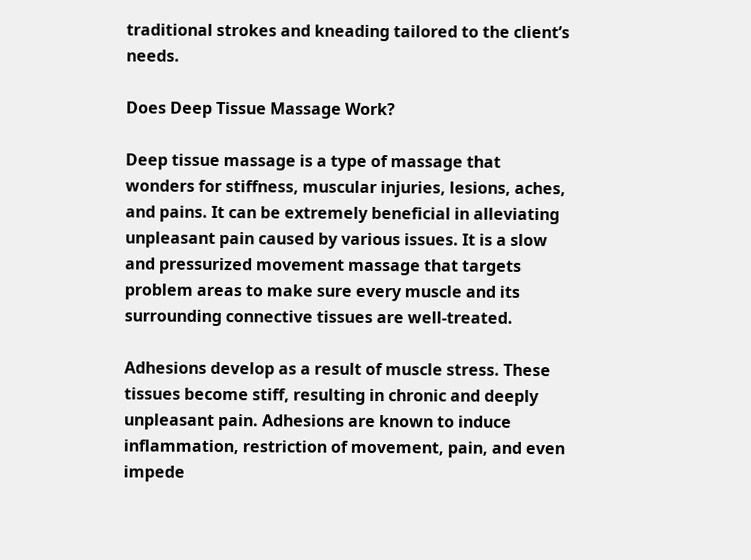traditional strokes and kneading tailored to the client’s needs.

Does Deep Tissue Massage Work?

Deep tissue massage is a type of massage that wonders for stiffness, muscular injuries, lesions, aches, and pains. It can be extremely beneficial in alleviating unpleasant pain caused by various issues. It is a slow and pressurized movement massage that targets problem areas to make sure every muscle and its surrounding connective tissues are well-treated.

Adhesions develop as a result of muscle stress. These tissues become stiff, resulting in chronic and deeply unpleasant pain. Adhesions are known to induce inflammation, restriction of movement, pain, and even impede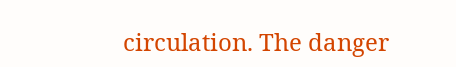circulation. The danger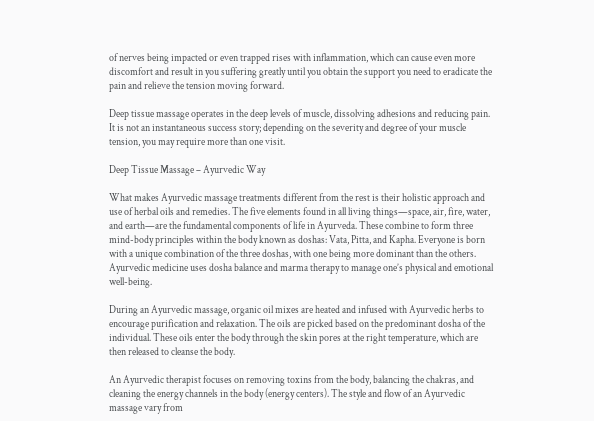of nerves being impacted or even trapped rises with inflammation, which can cause even more discomfort and result in you suffering greatly until you obtain the support you need to eradicate the pain and relieve the tension moving forward.

Deep tissue massage operates in the deep levels of muscle, dissolving adhesions and reducing pain. It is not an instantaneous success story; depending on the severity and degree of your muscle tension, you may require more than one visit.

Deep Tissue Massage – Ayurvedic Way

What makes Ayurvedic massage treatments different from the rest is their holistic approach and use of herbal oils and remedies. The five elements found in all living things—space, air, fire, water, and earth—are the fundamental components of life in Ayurveda. These combine to form three mind-body principles within the body known as doshas: Vata, Pitta, and Kapha. Everyone is born with a unique combination of the three doshas, with one being more dominant than the others. Ayurvedic medicine uses dosha balance and marma therapy to manage one’s physical and emotional well-being.

During an Ayurvedic massage, organic oil mixes are heated and infused with Ayurvedic herbs to encourage purification and relaxation. The oils are picked based on the predominant dosha of the individual. These oils enter the body through the skin pores at the right temperature, which are then released to cleanse the body.

An Ayurvedic therapist focuses on removing toxins from the body, balancing the chakras, and cleaning the energy channels in the body (energy centers). The style and flow of an Ayurvedic massage vary from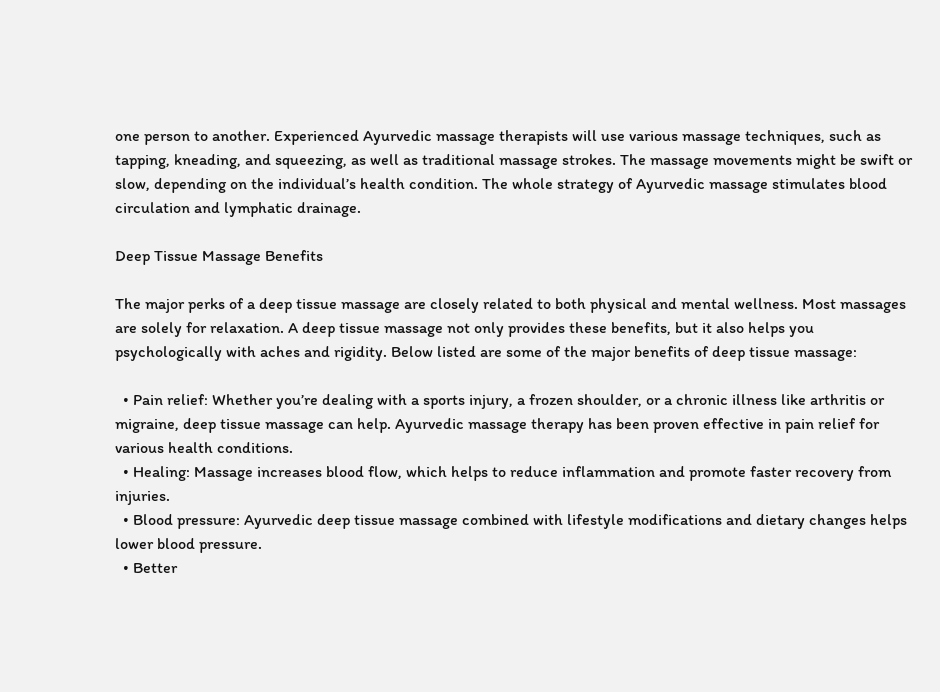one person to another. Experienced Ayurvedic massage therapists will use various massage techniques, such as tapping, kneading, and squeezing, as well as traditional massage strokes. The massage movements might be swift or slow, depending on the individual’s health condition. The whole strategy of Ayurvedic massage stimulates blood circulation and lymphatic drainage.

Deep Tissue Massage Benefits

The major perks of a deep tissue massage are closely related to both physical and mental wellness. Most massages are solely for relaxation. A deep tissue massage not only provides these benefits, but it also helps you psychologically with aches and rigidity. Below listed are some of the major benefits of deep tissue massage:

  • Pain relief: Whether you’re dealing with a sports injury, a frozen shoulder, or a chronic illness like arthritis or migraine, deep tissue massage can help. Ayurvedic massage therapy has been proven effective in pain relief for various health conditions.
  • Healing: Massage increases blood flow, which helps to reduce inflammation and promote faster recovery from injuries.
  • Blood pressure: Ayurvedic deep tissue massage combined with lifestyle modifications and dietary changes helps lower blood pressure.
  • Better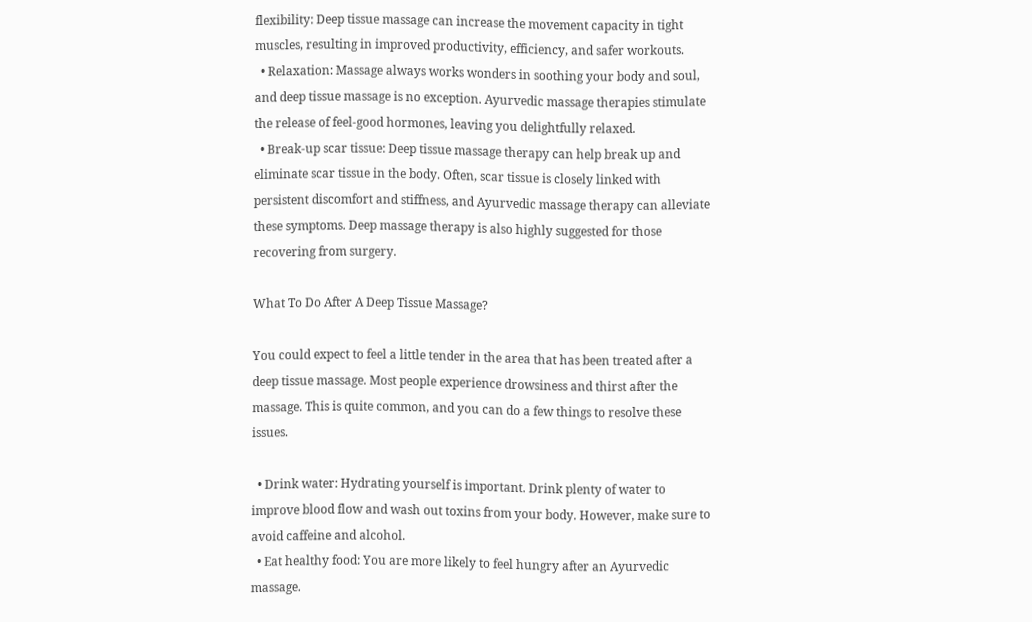flexibility: Deep tissue massage can increase the movement capacity in tight muscles, resulting in improved productivity, efficiency, and safer workouts.
  • Relaxation: Massage always works wonders in soothing your body and soul, and deep tissue massage is no exception. Ayurvedic massage therapies stimulate the release of feel-good hormones, leaving you delightfully relaxed.
  • Break-up scar tissue: Deep tissue massage therapy can help break up and eliminate scar tissue in the body. Often, scar tissue is closely linked with persistent discomfort and stiffness, and Ayurvedic massage therapy can alleviate these symptoms. Deep massage therapy is also highly suggested for those recovering from surgery.

What To Do After A Deep Tissue Massage?

You could expect to feel a little tender in the area that has been treated after a deep tissue massage. Most people experience drowsiness and thirst after the massage. This is quite common, and you can do a few things to resolve these issues.

  • Drink water: Hydrating yourself is important. Drink plenty of water to improve blood flow and wash out toxins from your body. However, make sure to avoid caffeine and alcohol.
  • Eat healthy food: You are more likely to feel hungry after an Ayurvedic massage.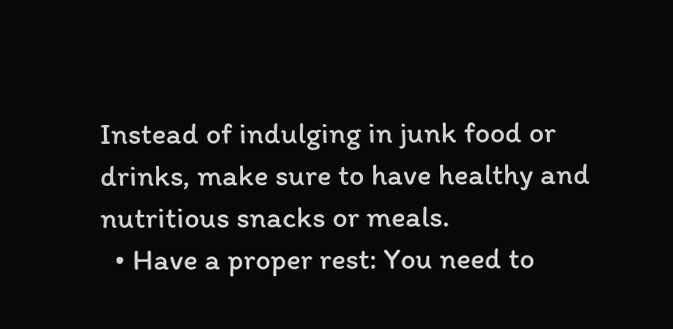Instead of indulging in junk food or drinks, make sure to have healthy and nutritious snacks or meals.
  • Have a proper rest: You need to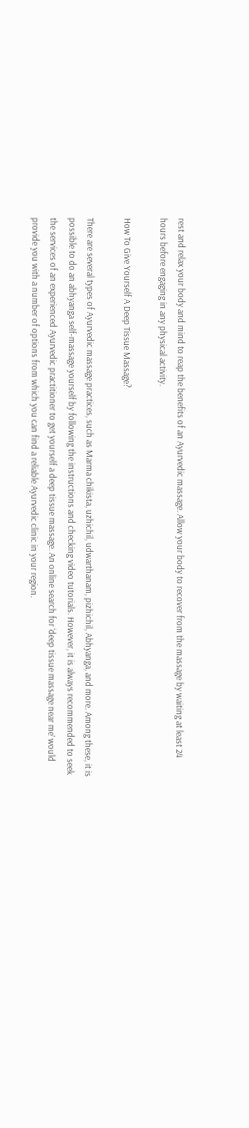rest and relax your body and mind to reap the benefits of an Ayurvedic massage. Allow your body to recover from the massage by waiting at least 24 hours before engaging in any physical activity.

How To Give Yourself A Deep Tissue Massage?

There are several types of Ayurvedic massage practices, such as Marma chikista, uzhichil, udwarthanam, pizhichil, Abhyanga, and more. Among these, it is possible to do an abhyanga self-massage yourself by following the instructions and checking video tutorials. However, it is always recommended to seek the services of an experienced Ayurvedic practitioner to get yourself a deep tissue massage. An online search for ‘deep tissue massage near me’ would provide you with a number of options from which you can find a reliable Ayurvedic clinic in your region.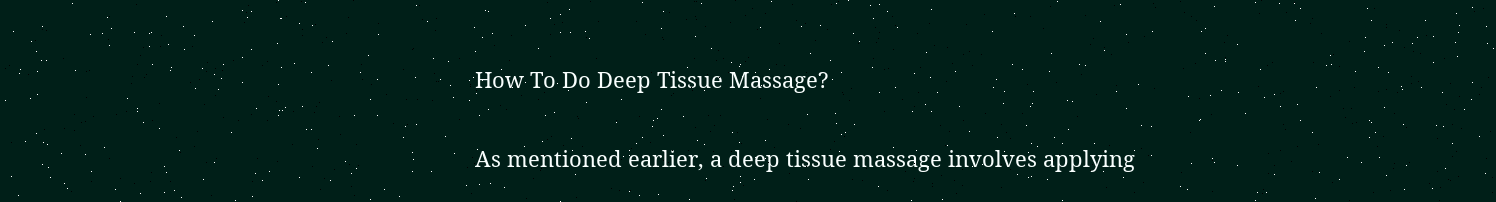How To Do Deep Tissue Massage?

As mentioned earlier, a deep tissue massage involves applying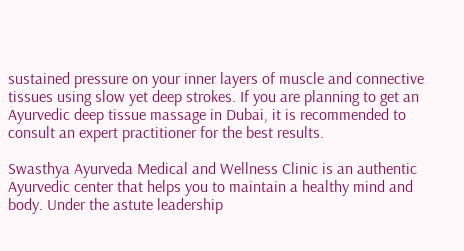sustained pressure on your inner layers of muscle and connective tissues using slow yet deep strokes. If you are planning to get an Ayurvedic deep tissue massage in Dubai, it is recommended to consult an expert practitioner for the best results.

Swasthya Ayurveda Medical and Wellness Clinic is an authentic Ayurvedic center that helps you to maintain a healthy mind and body. Under the astute leadership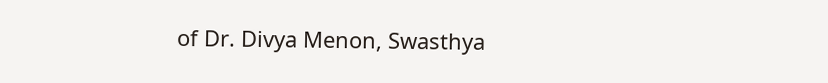of Dr. Divya Menon, Swasthya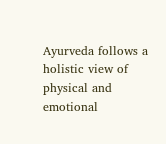Ayurveda follows a holistic view of physical and emotional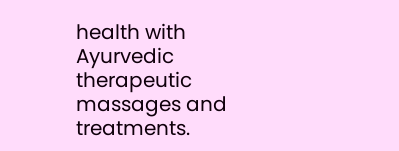health with Ayurvedic therapeutic massages and treatments.